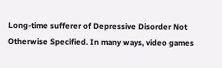Long-time sufferer of Depressive Disorder Not Otherwise Specified. In many ways, video games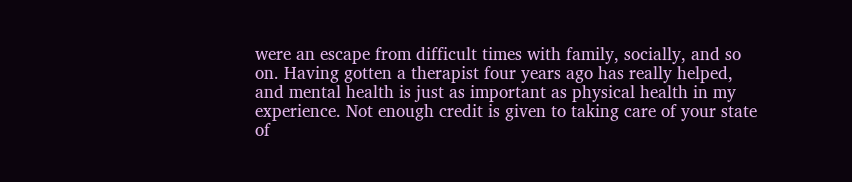were an escape from difficult times with family, socially, and so on. Having gotten a therapist four years ago has really helped, and mental health is just as important as physical health in my experience. Not enough credit is given to taking care of your state of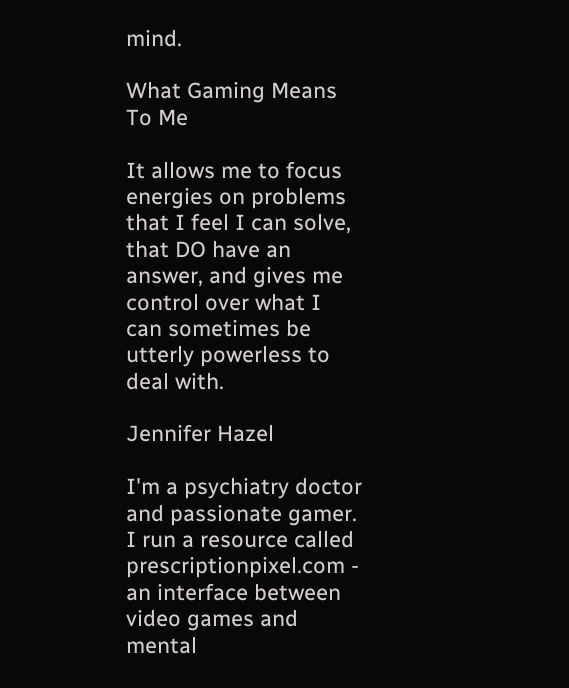mind.

What Gaming Means To Me

It allows me to focus energies on problems that I feel I can solve, that DO have an answer, and gives me control over what I can sometimes be utterly powerless to deal with.

Jennifer Hazel

I'm a psychiatry doctor and passionate gamer. I run a resource called prescriptionpixel.com - an interface between video games and mental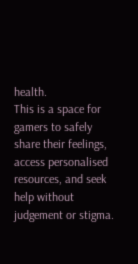health.
This is a space for gamers to safely share their feelings, access personalised resources, and seek help without judgement or stigma.